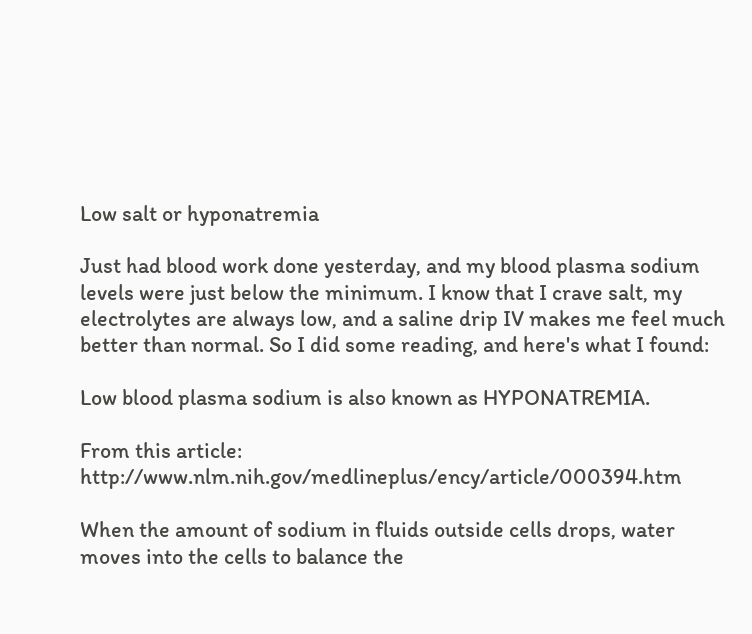Low salt or hyponatremia

Just had blood work done yesterday, and my blood plasma sodium levels were just below the minimum. I know that I crave salt, my electrolytes are always low, and a saline drip IV makes me feel much better than normal. So I did some reading, and here's what I found:

Low blood plasma sodium is also known as HYPONATREMIA.

From this article: http://www.nlm.nih.gov/medlineplus/ency/article/000394.htm

When the amount of sodium in fluids outside cells drops, water moves into the cells to balance the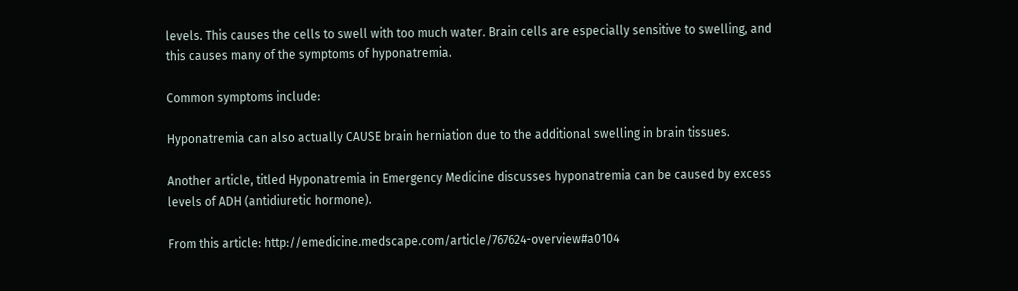levels. This causes the cells to swell with too much water. Brain cells are especially sensitive to swelling, and this causes many of the symptoms of hyponatremia.

Common symptoms include:

Hyponatremia can also actually CAUSE brain herniation due to the additional swelling in brain tissues.

Another article, titled Hyponatremia in Emergency Medicine discusses hyponatremia can be caused by excess levels of ADH (antidiuretic hormone).

From this article: http://emedicine.medscape.com/article/767624-overview#a0104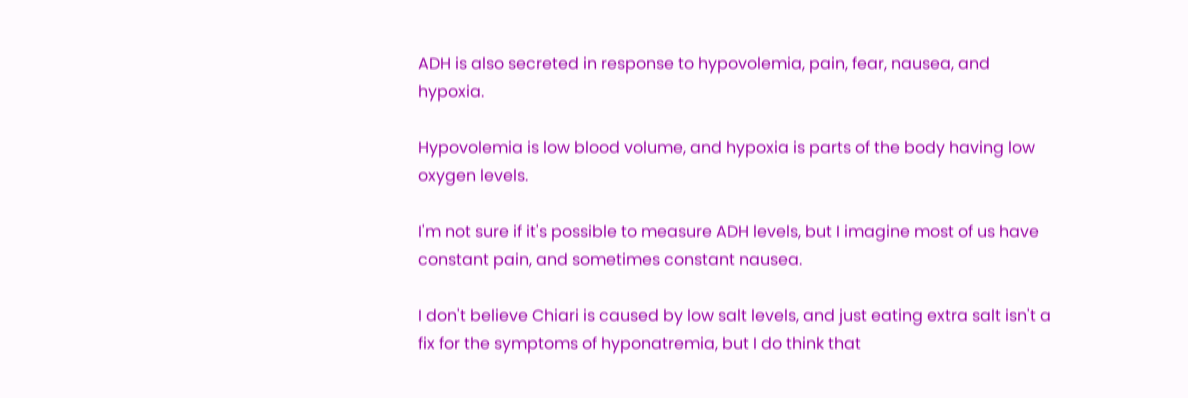ADH is also secreted in response to hypovolemia, pain, fear, nausea, and hypoxia.

Hypovolemia is low blood volume, and hypoxia is parts of the body having low oxygen levels.

I'm not sure if it's possible to measure ADH levels, but I imagine most of us have constant pain, and sometimes constant nausea.

I don't believe Chiari is caused by low salt levels, and just eating extra salt isn't a fix for the symptoms of hyponatremia, but I do think that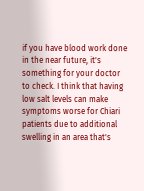if you have blood work done in the near future, it's something for your doctor to check. I think that having low salt levels can make symptoms worse for Chiari patients due to additional swelling in an area that's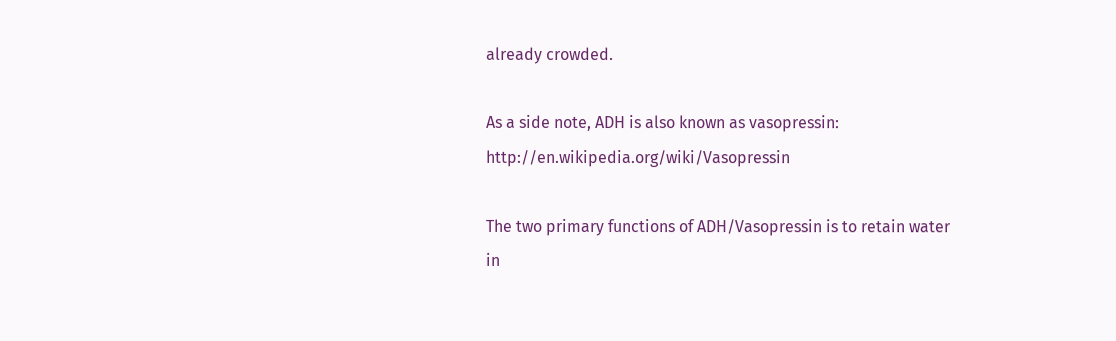already crowded.

As a side note, ADH is also known as vasopressin: http://en.wikipedia.org/wiki/Vasopressin

The two primary functions of ADH/Vasopressin is to retain water in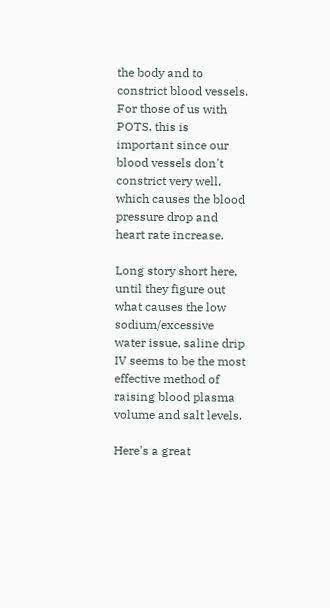the body and to constrict blood vessels. For those of us with POTS, this is important since our blood vessels don't constrict very well, which causes the blood pressure drop and heart rate increase.

Long story short here, until they figure out what causes the low sodium/excessive water issue, saline drip IV seems to be the most effective method of raising blood plasma volume and salt levels.

Here's a great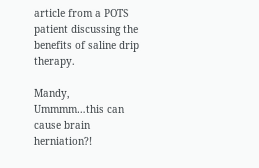article from a POTS patient discussing the benefits of saline drip therapy.

Mandy, Ummmm…this can cause brain herniation?!